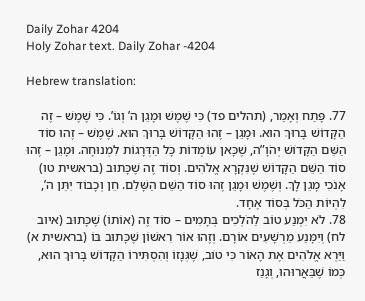Daily Zohar 4204
Holy Zohar text. Daily Zohar -4204

Hebrew translation:

77. פָּתַח וְאָמַר, (תהלים פד) כִּי שֶׁמֶשׁ וּמָגֵן ה’ וְגוֹ’. כִּי שֶׁמֶשׁ – זֶה הַקָּדוֹשׁ בָּרוּךְ הוּא. וּמָגֵן – זֶהוּ הַקָּדוֹשׁ בָּרוּךְ הוּא. שֶׁמֶשׁ – זֶהוּ סוֹד הַשֵּׁם הַקָּדוֹשׁ יְהֹוָ”ה, שֶׁכָּאן עוֹמְדוֹת כָּל הַדְּרָגוֹת לִמְנוּחָה. וּמָגֵן – זֶהוּ סוֹד הַשֵּׁם הַקָּדוֹשׁ שֶׁנִּקְרָא אֱלֹהִים. וְסוֹד זֶה שֶׁכָּתוּב (בראשית טו) אָנֹכִי מָגֵן לָךְ. וְשֶׁמֶשׁ וּמָגֵן זֶהוּ סוֹד הַשֵּׁם הַשָּׁלֵם. חֵן וְכָבוֹד יִתֵּן ה’, לִהְיוֹת הַכֹּל בְּסוֹד אֶחָד.
78. לֹא יִמְנַע טוֹב לַהֹלְכִים בְּתָמִים – סוֹד זֶה (אוֹתוֹ) שֶׁכָּתוּב (איוב לח) וְיִמָּנַע מֵרְשָׁעִים אוֹרָם. וְזֶהוּ אוֹר רִאשׁוֹן שֶׁכָּתוּב בּוֹ (בראשית א) וַיַּרְא אֱלֹהִים אֶת הָאוֹר כִּי טוֹב, שֶׁגְּנָזוֹ וְהִסְתִּירוֹ הַקָּדוֹשׁ בָּרוּךְ הוּא, כְּמוֹ שֶׁבֵּאֲרוּהוּ, וְגָנַז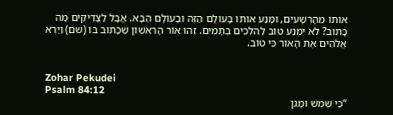אוֹתוֹ מֵהָרְשָׁעִים, וּמָנַע אוֹתוֹ בָּעוֹלָם הַזֶּה וּבָעוֹלָם הַבָּא. אֲבָל לַצַּדִּיקִים מַה כָּתוּב? לֹא יִמְנַע טוֹב לַהֹלְכִים בְּתָמִים. זֶהוּ אוֹר הָרִאשׁוֹן שֶׁכָּתוּב בּוֹ (שם) וַיַּרְא אֱלֹהִים אֶת הָאוֹר כִּי טוֹב.


Zohar Pekudei
Psalm 84:12
“כִּי שֶׁמֶשׁ וּמָגֵן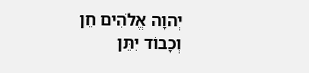יְהוָה אֱלֹהִים חֵן וְכָבוֹד יִתֵּן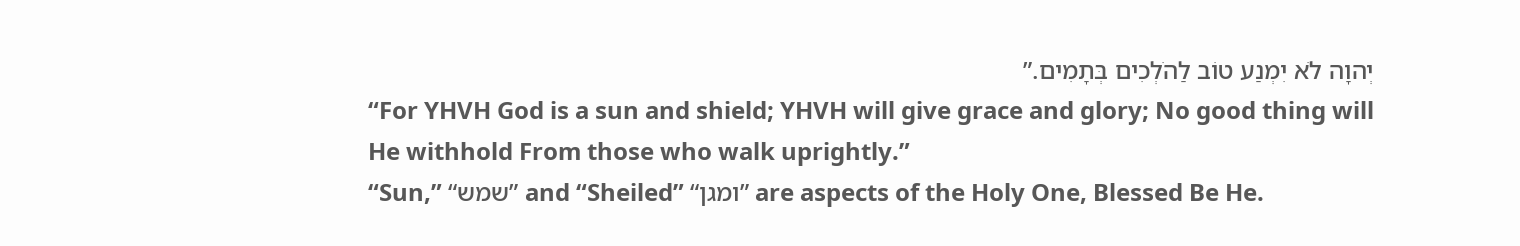יְהוָה לֹא יִמְנַע טוֹב לַהֹלְכִים בְּתָמִים.”
“For YHVH God is a sun and shield; YHVH will give grace and glory; No good thing will He withhold From those who walk uprightly.”
“Sun,” “שמש” and “Sheiled” “ומגן” are aspects of the Holy One, Blessed Be He.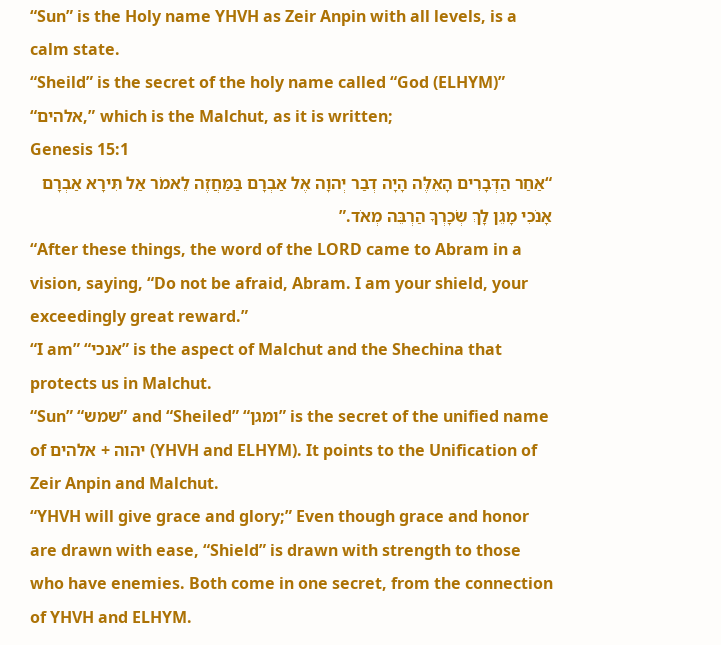“Sun” is the Holy name YHVH as Zeir Anpin with all levels, is a calm state.
“Sheild” is the secret of the holy name called “God (ELHYM)” “אלהים,” which is the Malchut, as it is written;
Genesis 15:1
“אַחַר הַדְּבָרִים הָאֵלֶּה הָיָה דְבַר יְהוָה אֶל אַבְרָם בַּמַּחֲזֶה לֵאמֹר אַל תִּירָא אַבְרָם אָנֹכִי מָגֵן לָךְ שְׂכָרְךָ הַרְבֵּה מְאֹד.”
“After these things, the word of the LORD came to Abram in a vision, saying, “Do not be afraid, Abram. I am your shield, your exceedingly great reward.”
“I am” “אנכי” is the aspect of Malchut and the Shechina that protects us in Malchut.
“Sun” “שמש” and “Sheiled” “ומגן” is the secret of the unified name of יהוה + אלהים (YHVH and ELHYM). It points to the Unification of Zeir Anpin and Malchut.
“YHVH will give grace and glory;” Even though grace and honor are drawn with ease, “Shield” is drawn with strength to those who have enemies. Both come in one secret, from the connection of YHVH and ELHYM.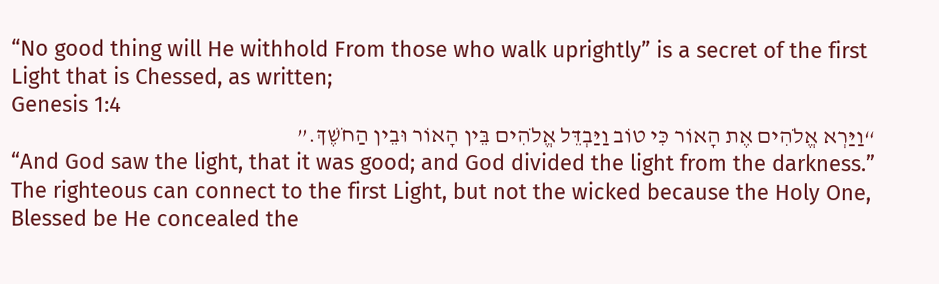“No good thing will He withhold From those who walk uprightly” is a secret of the first Light that is Chessed, as written;
Genesis 1:4
“וַיַּרְא אֱלֹהִים אֶת הָאוֹר כִּי טוֹב וַיַּבְדֵּל אֱלֹהִים בֵּין הָאוֹר וּבֵין הַחֹשֶׁךְ.”
“And God saw the light, that it was good; and God divided the light from the darkness.”
The righteous can connect to the first Light, but not the wicked because the Holy One, Blessed be He concealed the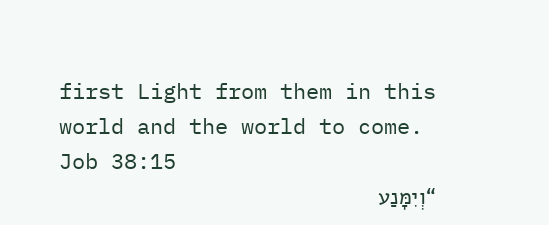first Light from them in this world and the world to come.
Job 38:15
“וְיִמָּנַע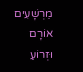מֵרְשָׁעִים אוֹרָם וּזְרוֹעַ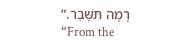רָמָה תִּשָּׁבֵר.”
“From the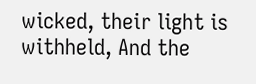wicked, their light is withheld, And the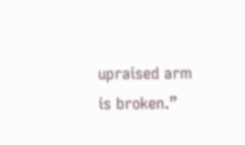upraised arm is broken.”